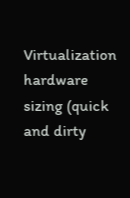Virtualization hardware sizing (quick and dirty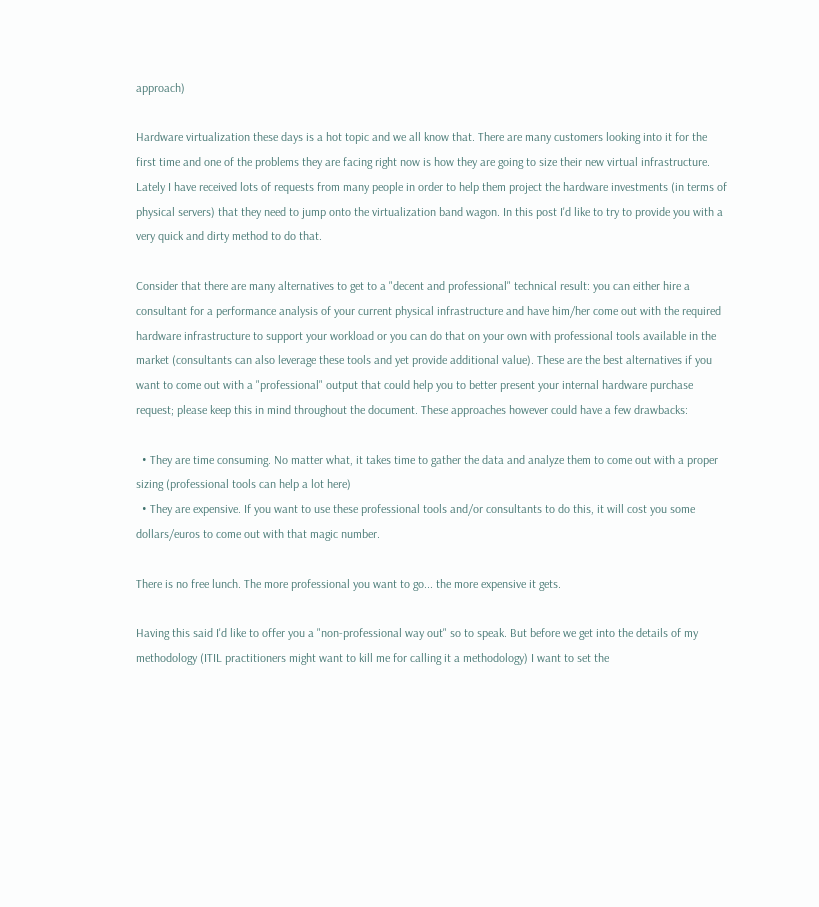approach)

Hardware virtualization these days is a hot topic and we all know that. There are many customers looking into it for the first time and one of the problems they are facing right now is how they are going to size their new virtual infrastructure. Lately I have received lots of requests from many people in order to help them project the hardware investments (in terms of physical servers) that they need to jump onto the virtualization band wagon. In this post I'd like to try to provide you with a very quick and dirty method to do that.

Consider that there are many alternatives to get to a "decent and professional" technical result: you can either hire a consultant for a performance analysis of your current physical infrastructure and have him/her come out with the required hardware infrastructure to support your workload or you can do that on your own with professional tools available in the market (consultants can also leverage these tools and yet provide additional value). These are the best alternatives if you want to come out with a "professional" output that could help you to better present your internal hardware purchase request; please keep this in mind throughout the document. These approaches however could have a few drawbacks:

  • They are time consuming. No matter what, it takes time to gather the data and analyze them to come out with a proper sizing (professional tools can help a lot here)
  • They are expensive. If you want to use these professional tools and/or consultants to do this, it will cost you some dollars/euros to come out with that magic number.

There is no free lunch. The more professional you want to go... the more expensive it gets.

Having this said I'd like to offer you a "non-professional way out" so to speak. But before we get into the details of my methodology (ITIL practitioners might want to kill me for calling it a methodology) I want to set the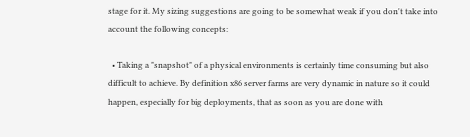stage for it. My sizing suggestions are going to be somewhat weak if you don't take into account the following concepts:

  • Taking a "snapshot" of a physical environments is certainly time consuming but also difficult to achieve. By definition x86 server farms are very dynamic in nature so it could happen, especially for big deployments, that as soon as you are done with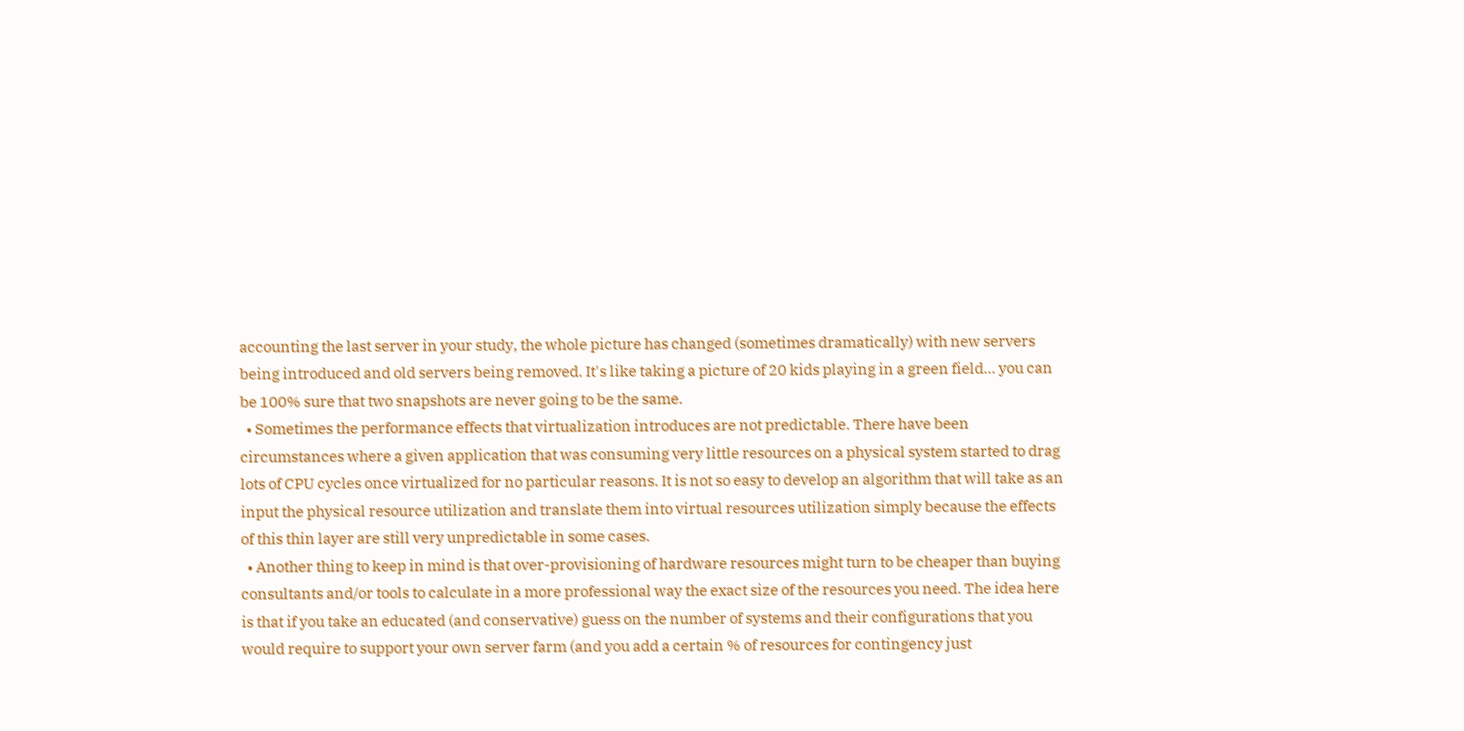accounting the last server in your study, the whole picture has changed (sometimes dramatically) with new servers being introduced and old servers being removed. It's like taking a picture of 20 kids playing in a green field... you can be 100% sure that two snapshots are never going to be the same.
  • Sometimes the performance effects that virtualization introduces are not predictable. There have been circumstances where a given application that was consuming very little resources on a physical system started to drag lots of CPU cycles once virtualized for no particular reasons. It is not so easy to develop an algorithm that will take as an input the physical resource utilization and translate them into virtual resources utilization simply because the effects of this thin layer are still very unpredictable in some cases.
  • Another thing to keep in mind is that over-provisioning of hardware resources might turn to be cheaper than buying consultants and/or tools to calculate in a more professional way the exact size of the resources you need. The idea here is that if you take an educated (and conservative) guess on the number of systems and their configurations that you would require to support your own server farm (and you add a certain % of resources for contingency just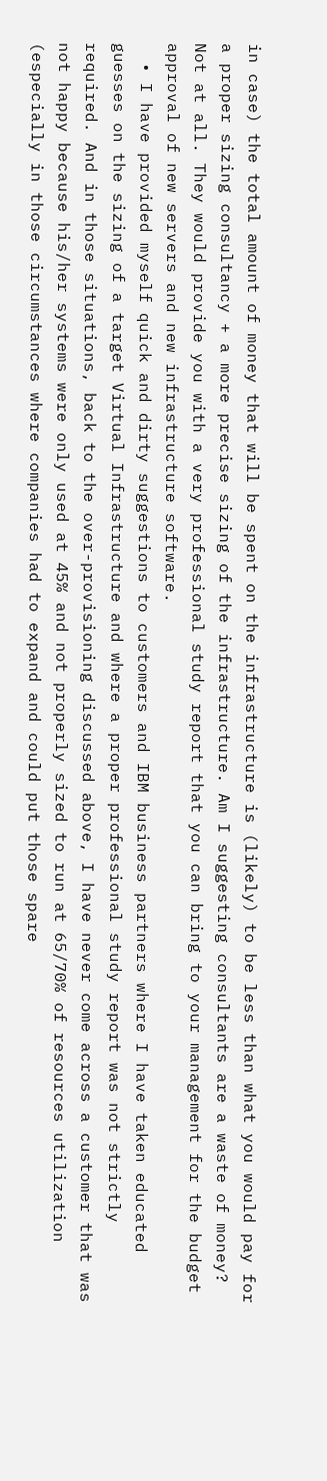in case) the total amount of money that will be spent on the infrastructure is (likely) to be less than what you would pay for a proper sizing consultancy + a more precise sizing of the infrastructure. Am I suggesting consultants are a waste of money? Not at all. They would provide you with a very professional study report that you can bring to your management for the budget approval of new servers and new infrastructure software.
  • I have provided myself quick and dirty suggestions to customers and IBM business partners where I have taken educated guesses on the sizing of a target Virtual Infrastructure and where a proper professional study report was not strictly required. And in those situations, back to the over-provisioning discussed above, I have never come across a customer that was not happy because his/her systems were only used at 45% and not properly sized to run at 65/70% of resources utilization (especially in those circumstances where companies had to expand and could put those spare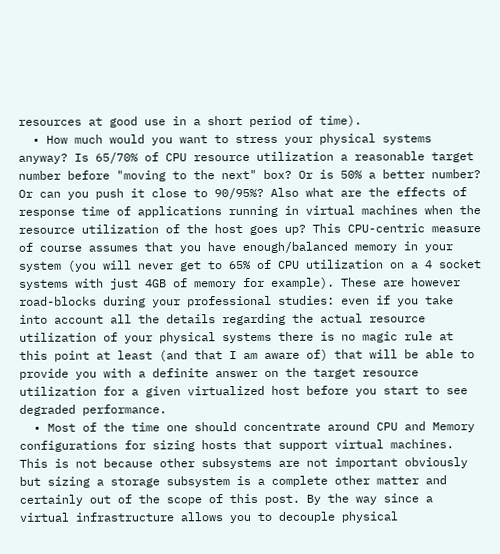resources at good use in a short period of time).
  • How much would you want to stress your physical systems anyway? Is 65/70% of CPU resource utilization a reasonable target number before "moving to the next" box? Or is 50% a better number? Or can you push it close to 90/95%? Also what are the effects of response time of applications running in virtual machines when the resource utilization of the host goes up? This CPU-centric measure of course assumes that you have enough/balanced memory in your system (you will never get to 65% of CPU utilization on a 4 socket systems with just 4GB of memory for example). These are however road-blocks during your professional studies: even if you take into account all the details regarding the actual resource utilization of your physical systems there is no magic rule at this point at least (and that I am aware of) that will be able to provide you with a definite answer on the target resource utilization for a given virtualized host before you start to see degraded performance.
  • Most of the time one should concentrate around CPU and Memory configurations for sizing hosts that support virtual machines. This is not because other subsystems are not important obviously but sizing a storage subsystem is a complete other matter and certainly out of the scope of this post. By the way since a virtual infrastructure allows you to decouple physical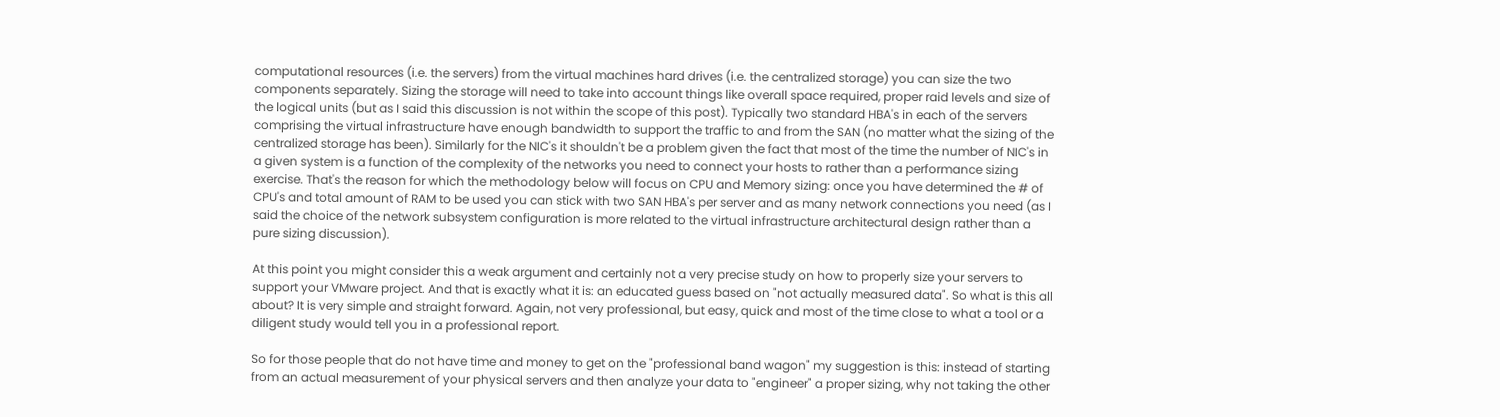computational resources (i.e. the servers) from the virtual machines hard drives (i.e. the centralized storage) you can size the two components separately. Sizing the storage will need to take into account things like overall space required, proper raid levels and size of the logical units (but as I said this discussion is not within the scope of this post). Typically two standard HBA's in each of the servers comprising the virtual infrastructure have enough bandwidth to support the traffic to and from the SAN (no matter what the sizing of the centralized storage has been). Similarly for the NIC's it shouldn't be a problem given the fact that most of the time the number of NIC's in a given system is a function of the complexity of the networks you need to connect your hosts to rather than a performance sizing exercise. That's the reason for which the methodology below will focus on CPU and Memory sizing: once you have determined the # of CPU's and total amount of RAM to be used you can stick with two SAN HBA's per server and as many network connections you need (as I said the choice of the network subsystem configuration is more related to the virtual infrastructure architectural design rather than a pure sizing discussion).

At this point you might consider this a weak argument and certainly not a very precise study on how to properly size your servers to support your VMware project. And that is exactly what it is: an educated guess based on "not actually measured data". So what is this all about? It is very simple and straight forward. Again, not very professional, but easy, quick and most of the time close to what a tool or a diligent study would tell you in a professional report.

So for those people that do not have time and money to get on the "professional band wagon" my suggestion is this: instead of starting from an actual measurement of your physical servers and then analyze your data to "engineer" a proper sizing, why not taking the other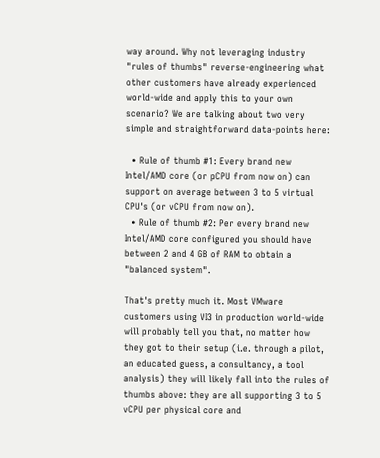way around. Why not leveraging industry "rules of thumbs" reverse-engineering what other customers have already experienced world-wide and apply this to your own scenario? We are talking about two very simple and straightforward data-points here:

  • Rule of thumb #1: Every brand new Intel/AMD core (or pCPU from now on) can support on average between 3 to 5 virtual CPU's (or vCPU from now on).
  • Rule of thumb #2: Per every brand new Intel/AMD core configured you should have between 2 and 4 GB of RAM to obtain a "balanced system".

That's pretty much it. Most VMware customers using VI3 in production world-wide will probably tell you that, no matter how they got to their setup (i.e. through a pilot, an educated guess, a consultancy, a tool analysis) they will likely fall into the rules of thumbs above: they are all supporting 3 to 5 vCPU per physical core and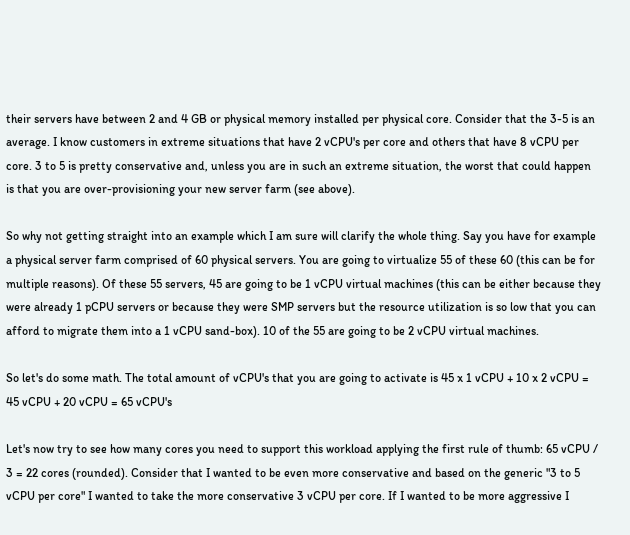their servers have between 2 and 4 GB or physical memory installed per physical core. Consider that the 3-5 is an average. I know customers in extreme situations that have 2 vCPU's per core and others that have 8 vCPU per core. 3 to 5 is pretty conservative and, unless you are in such an extreme situation, the worst that could happen is that you are over-provisioning your new server farm (see above).

So why not getting straight into an example which I am sure will clarify the whole thing. Say you have for example a physical server farm comprised of 60 physical servers. You are going to virtualize 55 of these 60 (this can be for multiple reasons). Of these 55 servers, 45 are going to be 1 vCPU virtual machines (this can be either because they were already 1 pCPU servers or because they were SMP servers but the resource utilization is so low that you can afford to migrate them into a 1 vCPU sand-box). 10 of the 55 are going to be 2 vCPU virtual machines.

So let's do some math. The total amount of vCPU's that you are going to activate is 45 x 1 vCPU + 10 x 2 vCPU = 45 vCPU + 20 vCPU = 65 vCPU's

Let's now try to see how many cores you need to support this workload applying the first rule of thumb: 65 vCPU / 3 = 22 cores (rounded). Consider that I wanted to be even more conservative and based on the generic "3 to 5 vCPU per core" I wanted to take the more conservative 3 vCPU per core. If I wanted to be more aggressive I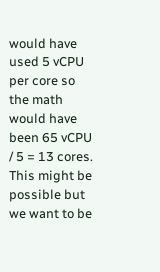would have used 5 vCPU per core so the math would have been 65 vCPU / 5 = 13 cores. This might be possible but we want to be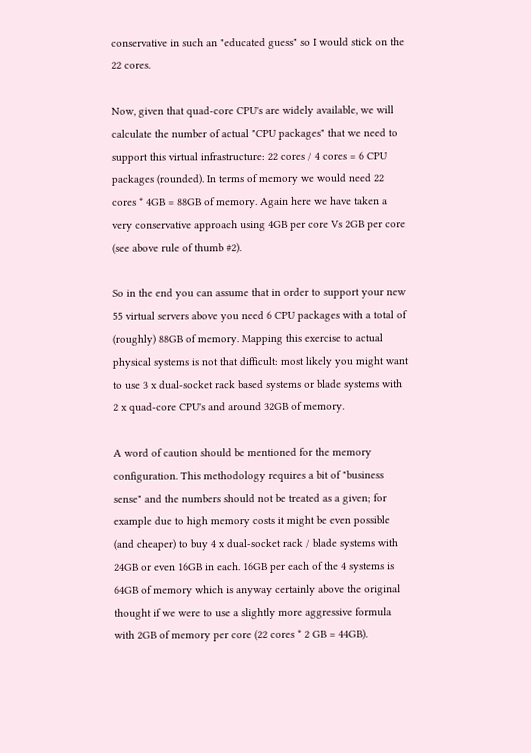conservative in such an "educated guess" so I would stick on the 22 cores.

Now, given that quad-core CPU's are widely available, we will calculate the number of actual "CPU packages" that we need to support this virtual infrastructure: 22 cores / 4 cores = 6 CPU packages (rounded). In terms of memory we would need 22 cores * 4GB = 88GB of memory. Again here we have taken a very conservative approach using 4GB per core Vs 2GB per core (see above rule of thumb #2).

So in the end you can assume that in order to support your new 55 virtual servers above you need 6 CPU packages with a total of (roughly) 88GB of memory. Mapping this exercise to actual physical systems is not that difficult: most likely you might want to use 3 x dual-socket rack based systems or blade systems with 2 x quad-core CPU's and around 32GB of memory.

A word of caution should be mentioned for the memory configuration. This methodology requires a bit of "business sense" and the numbers should not be treated as a given; for example due to high memory costs it might be even possible (and cheaper) to buy 4 x dual-socket rack / blade systems with 24GB or even 16GB in each. 16GB per each of the 4 systems is 64GB of memory which is anyway certainly above the original thought if we were to use a slightly more aggressive formula with 2GB of memory per core (22 cores * 2 GB = 44GB).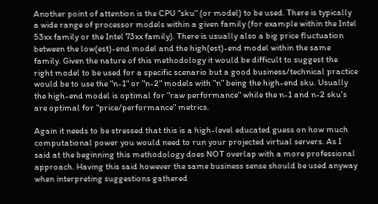Another point of attention is the CPU "sku" (or model) to be used. There is typically a wide range of processor models within a given family (for example within the Intel 53xx family or the Intel 73xx family). There is usually also a big price fluctuation between the low(est)-end model and the high(est)-end model within the same family. Given the nature of this methodology it would be difficult to suggest the right model to be used for a specific scenario but a good business/technical practice would be to use the "n-1" or "n-2" models with "n" being the high-end sku. Usually the high-end model is optimal for "raw performance" while the n-1 and n-2 sku's are optimal for "price/performance" metrics.

Again it needs to be stressed that this is a high-level educated guess on how much computational power you would need to run your projected virtual servers. As I said at the beginning this methodology does NOT overlap with a more professional approach. Having this said however the same business sense should be used anyway when interpreting suggestions gathered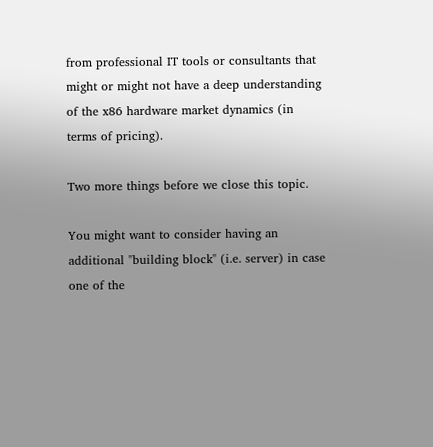from professional IT tools or consultants that might or might not have a deep understanding of the x86 hardware market dynamics (in terms of pricing).

Two more things before we close this topic.

You might want to consider having an additional "building block" (i.e. server) in case one of the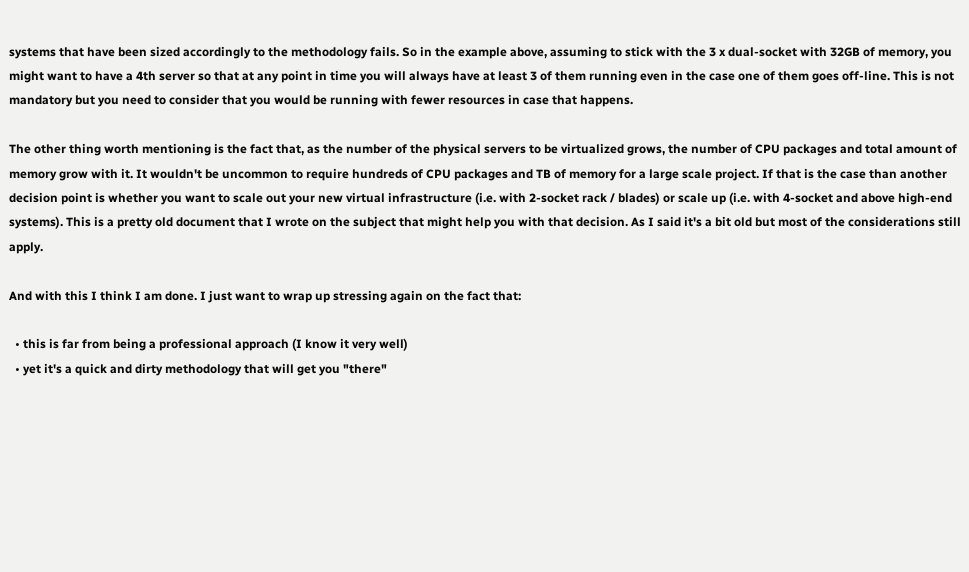systems that have been sized accordingly to the methodology fails. So in the example above, assuming to stick with the 3 x dual-socket with 32GB of memory, you might want to have a 4th server so that at any point in time you will always have at least 3 of them running even in the case one of them goes off-line. This is not mandatory but you need to consider that you would be running with fewer resources in case that happens.

The other thing worth mentioning is the fact that, as the number of the physical servers to be virtualized grows, the number of CPU packages and total amount of memory grow with it. It wouldn't be uncommon to require hundreds of CPU packages and TB of memory for a large scale project. If that is the case than another decision point is whether you want to scale out your new virtual infrastructure (i.e. with 2-socket rack / blades) or scale up (i.e. with 4-socket and above high-end systems). This is a pretty old document that I wrote on the subject that might help you with that decision. As I said it's a bit old but most of the considerations still apply.

And with this I think I am done. I just want to wrap up stressing again on the fact that:

  • this is far from being a professional approach (I know it very well)
  • yet it's a quick and dirty methodology that will get you "there"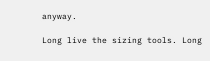anyway.

Long live the sizing tools. Long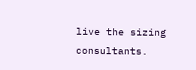live the sizing consultants.